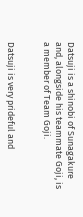Datsuji is a shinobi of Sunagakure and, alongside his teammate Goji, is a member of Team Goji.


Datsuji is very prideful and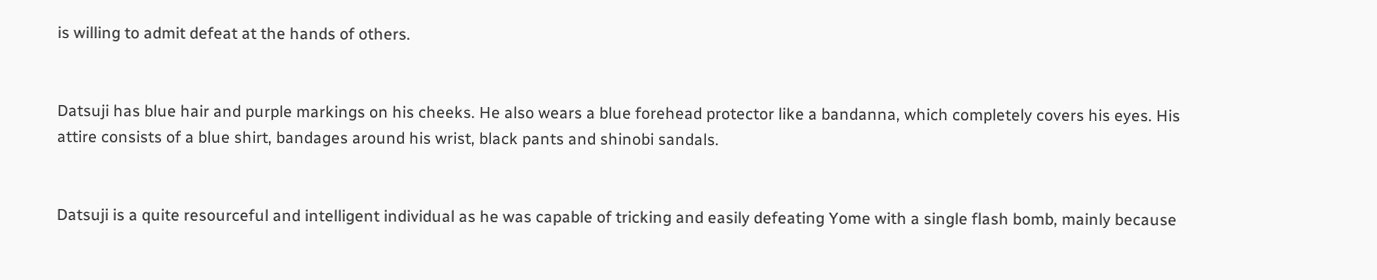is willing to admit defeat at the hands of others.


Datsuji has blue hair and purple markings on his cheeks. He also wears a blue forehead protector like a bandanna, which completely covers his eyes. His attire consists of a blue shirt, bandages around his wrist, black pants and shinobi sandals.


Datsuji is a quite resourceful and intelligent individual as he was capable of tricking and easily defeating Yome with a single flash bomb, mainly because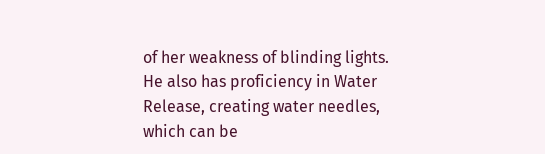of her weakness of blinding lights. He also has proficiency in Water Release, creating water needles, which can be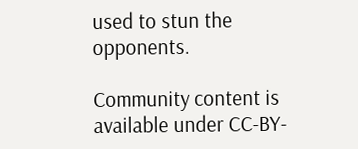used to stun the opponents.

Community content is available under CC-BY-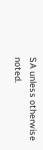SA unless otherwise noted.